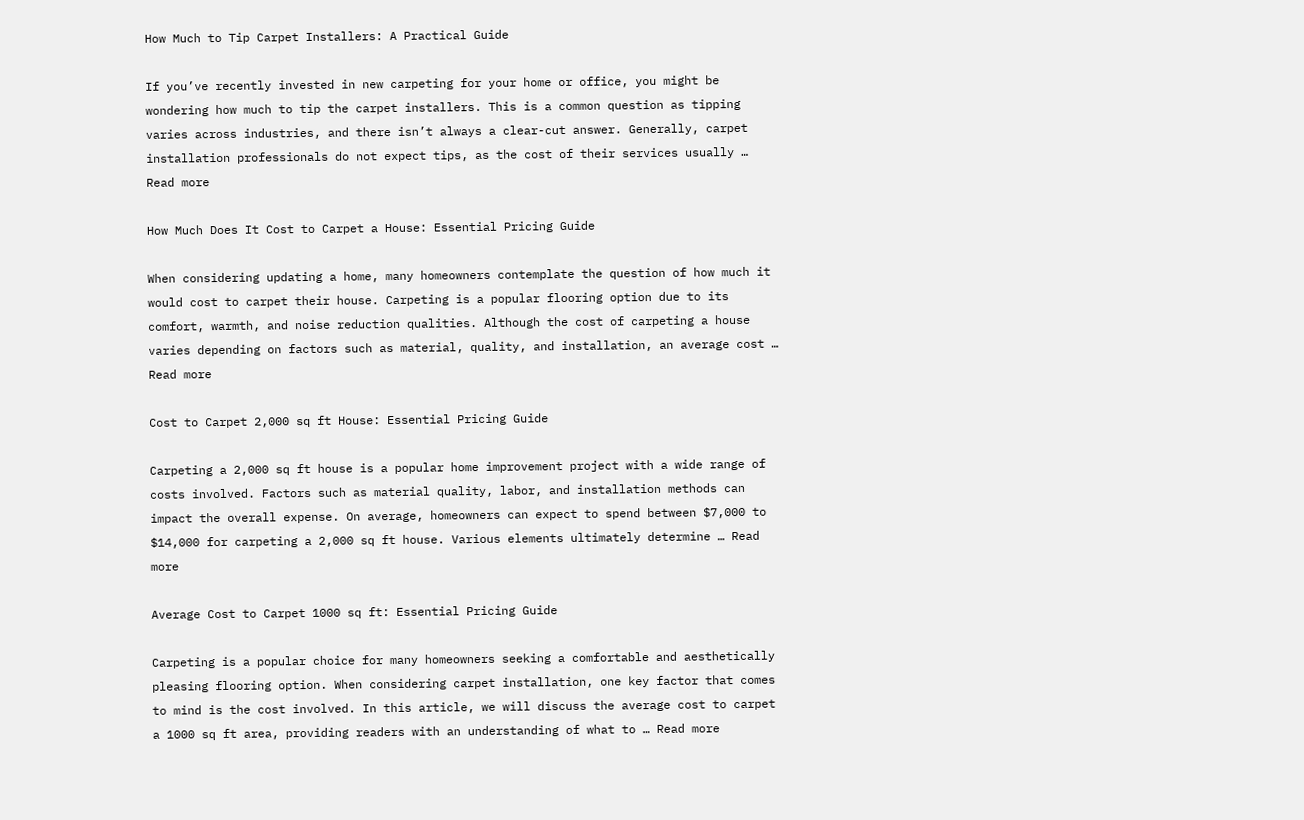How Much to Tip Carpet Installers: A Practical Guide

If you’ve recently invested in new carpeting for your home or office, you might be wondering how much to tip the carpet installers. This is a common question as tipping varies across industries, and there isn’t always a clear-cut answer. Generally, carpet installation professionals do not expect tips, as the cost of their services usually … Read more

How Much Does It Cost to Carpet a House: Essential Pricing Guide

When considering updating a home, many homeowners contemplate the question of how much it would cost to carpet their house. Carpeting is a popular flooring option due to its comfort, warmth, and noise reduction qualities. Although the cost of carpeting a house varies depending on factors such as material, quality, and installation, an average cost … Read more

Cost to Carpet 2,000 sq ft House: Essential Pricing Guide

Carpeting a 2,000 sq ft house is a popular home improvement project with a wide range of costs involved. Factors such as material quality, labor, and installation methods can impact the overall expense. On average, homeowners can expect to spend between $7,000 to $14,000 for carpeting a 2,000 sq ft house. Various elements ultimately determine … Read more

Average Cost to Carpet 1000 sq ft: Essential Pricing Guide

Carpeting is a popular choice for many homeowners seeking a comfortable and aesthetically pleasing flooring option. When considering carpet installation, one key factor that comes to mind is the cost involved. In this article, we will discuss the average cost to carpet a 1000 sq ft area, providing readers with an understanding of what to … Read more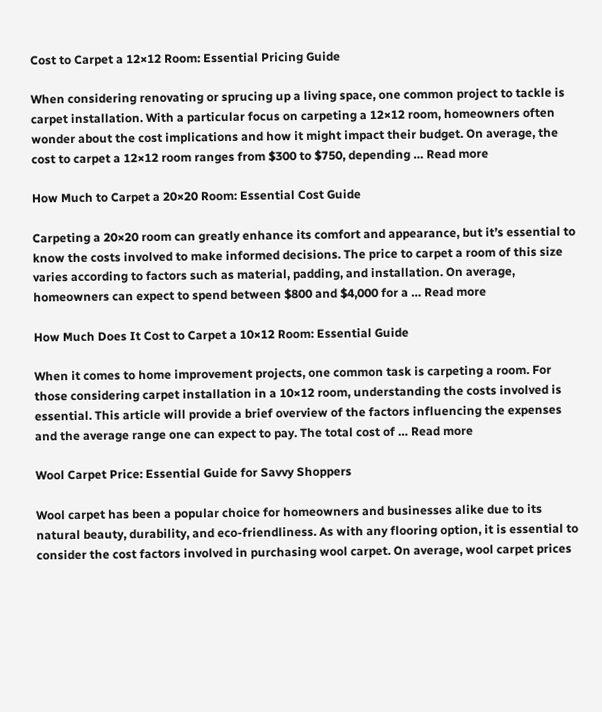Cost to Carpet a 12×12 Room: Essential Pricing Guide

When considering renovating or sprucing up a living space, one common project to tackle is carpet installation. With a particular focus on carpeting a 12×12 room, homeowners often wonder about the cost implications and how it might impact their budget. On average, the cost to carpet a 12×12 room ranges from $300 to $750, depending … Read more

How Much to Carpet a 20×20 Room: Essential Cost Guide

Carpeting a 20×20 room can greatly enhance its comfort and appearance, but it’s essential to know the costs involved to make informed decisions. The price to carpet a room of this size varies according to factors such as material, padding, and installation. On average, homeowners can expect to spend between $800 and $4,000 for a … Read more

How Much Does It Cost to Carpet a 10×12 Room: Essential Guide

When it comes to home improvement projects, one common task is carpeting a room. For those considering carpet installation in a 10×12 room, understanding the costs involved is essential. This article will provide a brief overview of the factors influencing the expenses and the average range one can expect to pay. The total cost of … Read more

Wool Carpet Price: Essential Guide for Savvy Shoppers

Wool carpet has been a popular choice for homeowners and businesses alike due to its natural beauty, durability, and eco-friendliness. As with any flooring option, it is essential to consider the cost factors involved in purchasing wool carpet. On average, wool carpet prices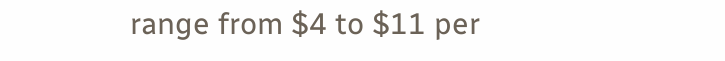range from $4 to $11 per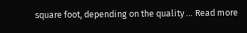square foot, depending on the quality … Read more